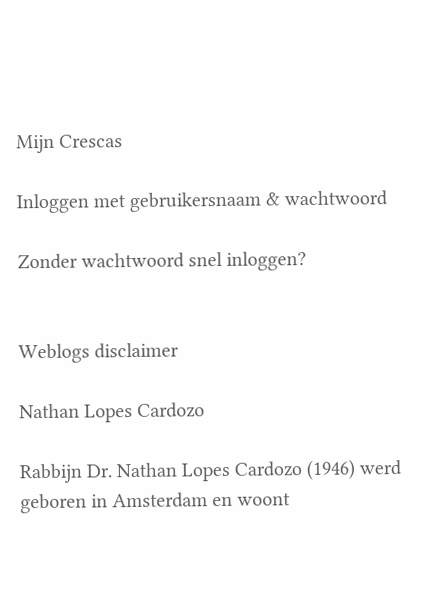Mijn Crescas

Inloggen met gebruikersnaam & wachtwoord

Zonder wachtwoord snel inloggen?


Weblogs disclaimer

Nathan Lopes Cardozo

Rabbijn Dr. Nathan Lopes Cardozo (1946) werd geboren in Amsterdam en woont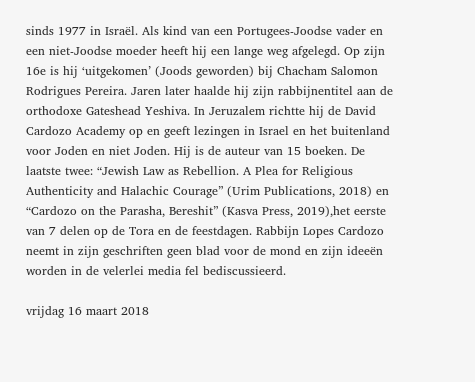sinds 1977 in Israël. Als kind van een Portugees-Joodse vader en een niet-Joodse moeder heeft hij een lange weg afgelegd. Op zijn 16e is hij ‘uitgekomen’ (Joods geworden) bij Chacham Salomon Rodrigues Pereira. Jaren later haalde hij zijn rabbijnentitel aan de orthodoxe Gateshead Yeshiva. In Jeruzalem richtte hij de David Cardozo Academy op en geeft lezingen in Israel en het buitenland voor Joden en niet Joden. Hij is de auteur van 15 boeken. De laatste twee: “Jewish Law as Rebellion. A Plea for Religious Authenticity and Halachic Courage” (Urim Publications, 2018) en “Cardozo on the Parasha, Bereshit” (Kasva Press, 2019),het eerste van 7 delen op de Tora en de feestdagen. Rabbijn Lopes Cardozo neemt in zijn geschriften geen blad voor de mond en zijn ideeën worden in de velerlei media fel bediscussieerd.

vrijdag 16 maart 2018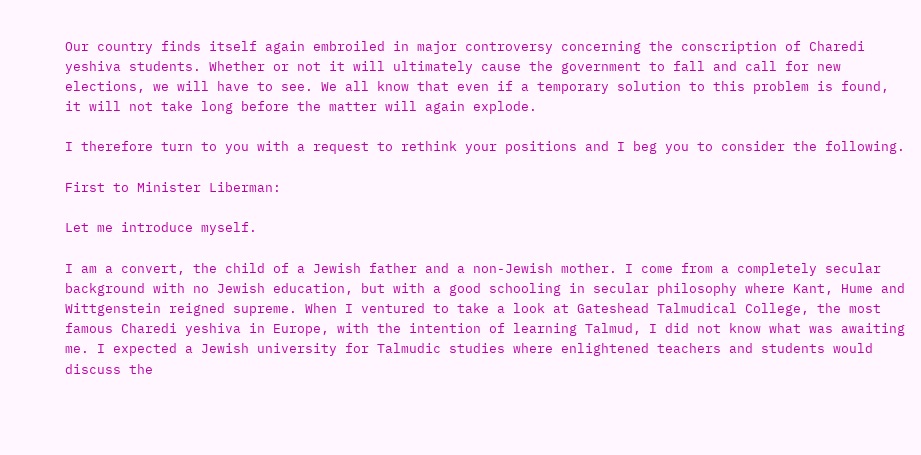Our country finds itself again embroiled in major controversy concerning the conscription of Charedi yeshiva students. Whether or not it will ultimately cause the government to fall and call for new elections, we will have to see. We all know that even if a temporary solution to this problem is found, it will not take long before the matter will again explode.

I therefore turn to you with a request to rethink your positions and I beg you to consider the following.

First to Minister Liberman:

Let me introduce myself.

I am a convert, the child of a Jewish father and a non-Jewish mother. I come from a completely secular background with no Jewish education, but with a good schooling in secular philosophy where Kant, Hume and Wittgenstein reigned supreme. When I ventured to take a look at Gateshead Talmudical College, the most famous Charedi yeshiva in Europe, with the intention of learning Talmud, I did not know what was awaiting me. I expected a Jewish university for Talmudic studies where enlightened teachers and students would discuss the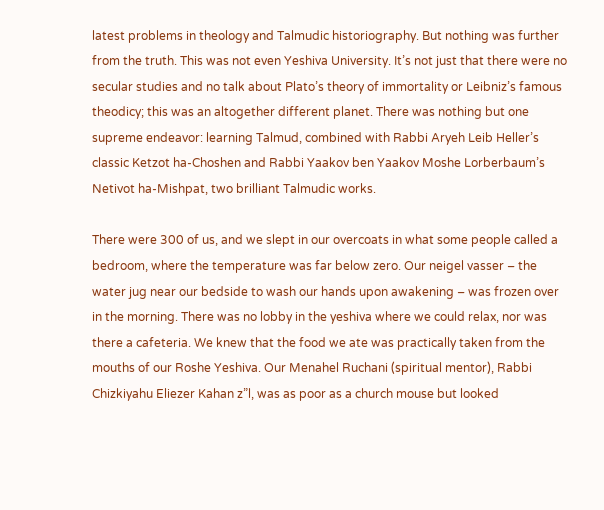latest problems in theology and Talmudic historiography. But nothing was further from the truth. This was not even Yeshiva University. It’s not just that there were no secular studies and no talk about Plato’s theory of immortality or Leibniz’s famous theodicy; this was an altogether different planet. There was nothing but one supreme endeavor: learning Talmud, combined with Rabbi Aryeh Leib Heller’s classic Ketzot ha-Choshen and Rabbi Yaakov ben Yaakov Moshe Lorberbaum’s Netivot ha-Mishpat, two brilliant Talmudic works.

There were 300 of us, and we slept in our overcoats in what some people called a bedroom, where the temperature was far below zero. Our neigel vasser – the water jug near our bedside to wash our hands upon awakening – was frozen over in the morning. There was no lobby in the yeshiva where we could relax, nor was there a cafeteria. We knew that the food we ate was practically taken from the mouths of our Roshe Yeshiva. Our Menahel Ruchani (spiritual mentor), Rabbi Chizkiyahu Eliezer Kahan z”l, was as poor as a church mouse but looked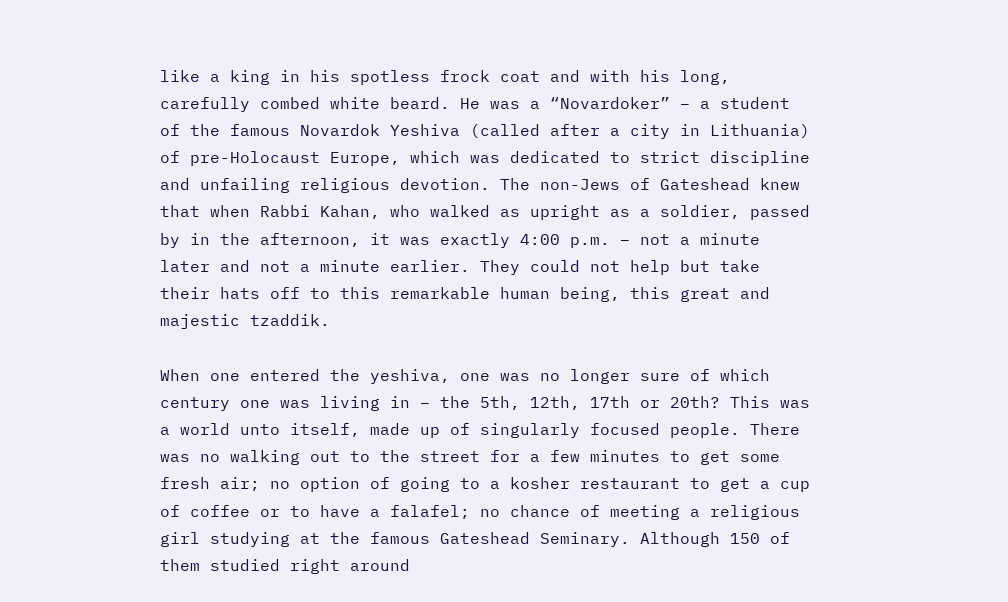like a king in his spotless frock coat and with his long, carefully combed white beard. He was a “Novardoker” – a student of the famous Novardok Yeshiva (called after a city in Lithuania) of pre-Holocaust Europe, which was dedicated to strict discipline and unfailing religious devotion. The non-Jews of Gateshead knew that when Rabbi Kahan, who walked as upright as a soldier, passed by in the afternoon, it was exactly 4:00 p.m. – not a minute later and not a minute earlier. They could not help but take their hats off to this remarkable human being, this great and majestic tzaddik.

When one entered the yeshiva, one was no longer sure of which century one was living in – the 5th, 12th, 17th or 20th? This was a world unto itself, made up of singularly focused people. There was no walking out to the street for a few minutes to get some fresh air; no option of going to a kosher restaurant to get a cup of coffee or to have a falafel; no chance of meeting a religious girl studying at the famous Gateshead Seminary. Although 150 of them studied right around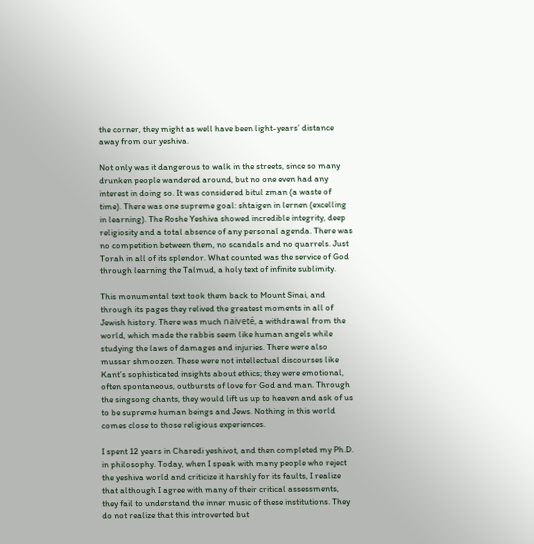the corner, they might as well have been light-years’ distance away from our yeshiva.

Not only was it dangerous to walk in the streets, since so many drunken people wandered around, but no one even had any interest in doing so. It was considered bitul zman (a waste of time). There was one supreme goal: shtaigen in lernen (excelling in learning). The Roshe Yeshiva showed incredible integrity, deep religiosity and a total absence of any personal agenda. There was no competition between them, no scandals and no quarrels. Just Torah in all of its splendor. What counted was the service of God through learning the Talmud, a holy text of infinite sublimity.

This monumental text took them back to Mount Sinai, and through its pages they relived the greatest moments in all of Jewish history. There was much naiveté, a withdrawal from the world, which made the rabbis seem like human angels while studying the laws of damages and injuries. There were also mussar shmoozen. These were not intellectual discourses like Kant’s sophisticated insights about ethics; they were emotional, often spontaneous, outbursts of love for God and man. Through the singsong chants, they would lift us up to heaven and ask of us to be supreme human beings and Jews. Nothing in this world comes close to those religious experiences.

I spent 12 years in Charedi yeshivot, and then completed my Ph.D. in philosophy. Today, when I speak with many people who reject the yeshiva world and criticize it harshly for its faults, I realize that although I agree with many of their critical assessments, they fail to understand the inner music of these institutions. They do not realize that this introverted but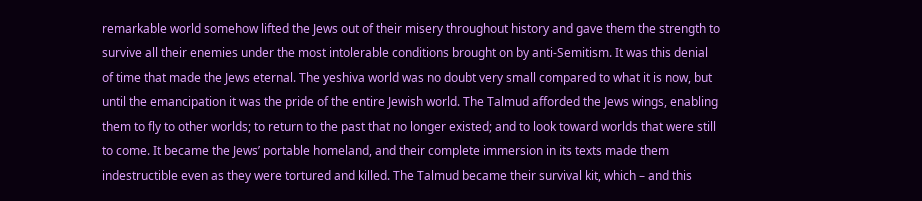remarkable world somehow lifted the Jews out of their misery throughout history and gave them the strength to survive all their enemies under the most intolerable conditions brought on by anti-Semitism. It was this denial of time that made the Jews eternal. The yeshiva world was no doubt very small compared to what it is now, but until the emancipation it was the pride of the entire Jewish world. The Talmud afforded the Jews wings, enabling them to fly to other worlds; to return to the past that no longer existed; and to look toward worlds that were still to come. It became the Jews’ portable homeland, and their complete immersion in its texts made them indestructible even as they were tortured and killed. The Talmud became their survival kit, which – and this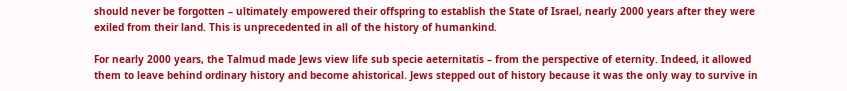should never be forgotten – ultimately empowered their offspring to establish the State of Israel, nearly 2000 years after they were exiled from their land. This is unprecedented in all of the history of humankind.

For nearly 2000 years, the Talmud made Jews view life sub specie aeternitatis – from the perspective of eternity. Indeed, it allowed them to leave behind ordinary history and become ahistorical. Jews stepped out of history because it was the only way to survive in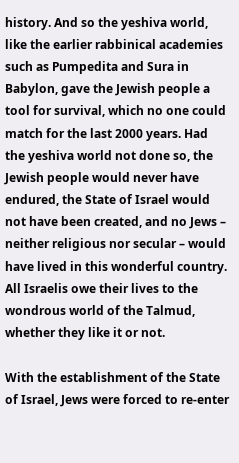history. And so the yeshiva world, like the earlier rabbinical academies such as Pumpedita and Sura in Babylon, gave the Jewish people a tool for survival, which no one could match for the last 2000 years. Had the yeshiva world not done so, the Jewish people would never have endured, the State of Israel would not have been created, and no Jews – neither religious nor secular – would have lived in this wonderful country. All Israelis owe their lives to the wondrous world of the Talmud, whether they like it or not.

With the establishment of the State of Israel, Jews were forced to re-enter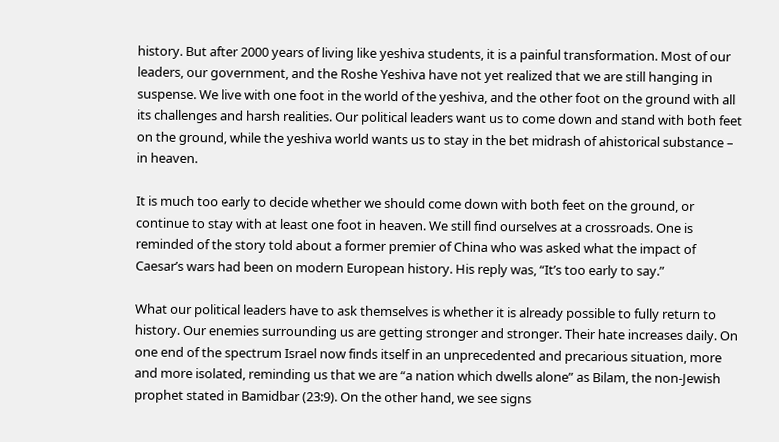history. But after 2000 years of living like yeshiva students, it is a painful transformation. Most of our leaders, our government, and the Roshe Yeshiva have not yet realized that we are still hanging in suspense. We live with one foot in the world of the yeshiva, and the other foot on the ground with all its challenges and harsh realities. Our political leaders want us to come down and stand with both feet on the ground, while the yeshiva world wants us to stay in the bet midrash of ahistorical substance – in heaven.

It is much too early to decide whether we should come down with both feet on the ground, or continue to stay with at least one foot in heaven. We still find ourselves at a crossroads. One is reminded of the story told about a former premier of China who was asked what the impact of Caesar’s wars had been on modern European history. His reply was, “It’s too early to say.”

What our political leaders have to ask themselves is whether it is already possible to fully return to history. Our enemies surrounding us are getting stronger and stronger. Their hate increases daily. On one end of the spectrum Israel now finds itself in an unprecedented and precarious situation, more and more isolated, reminding us that we are “a nation which dwells alone” as Bilam, the non-Jewish prophet stated in Bamidbar (23:9). On the other hand, we see signs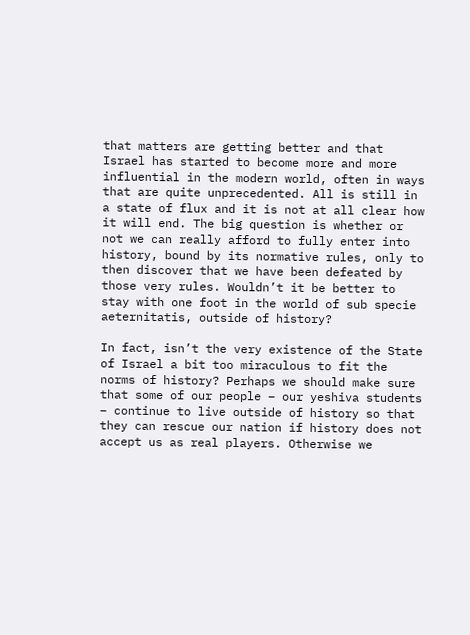that matters are getting better and that Israel has started to become more and more influential in the modern world, often in ways that are quite unprecedented. All is still in a state of flux and it is not at all clear how it will end. The big question is whether or not we can really afford to fully enter into history, bound by its normative rules, only to then discover that we have been defeated by those very rules. Wouldn’t it be better to stay with one foot in the world of sub specie aeternitatis, outside of history?

In fact, isn’t the very existence of the State of Israel a bit too miraculous to fit the norms of history? Perhaps we should make sure that some of our people – our yeshiva students – continue to live outside of history so that they can rescue our nation if history does not accept us as real players. Otherwise we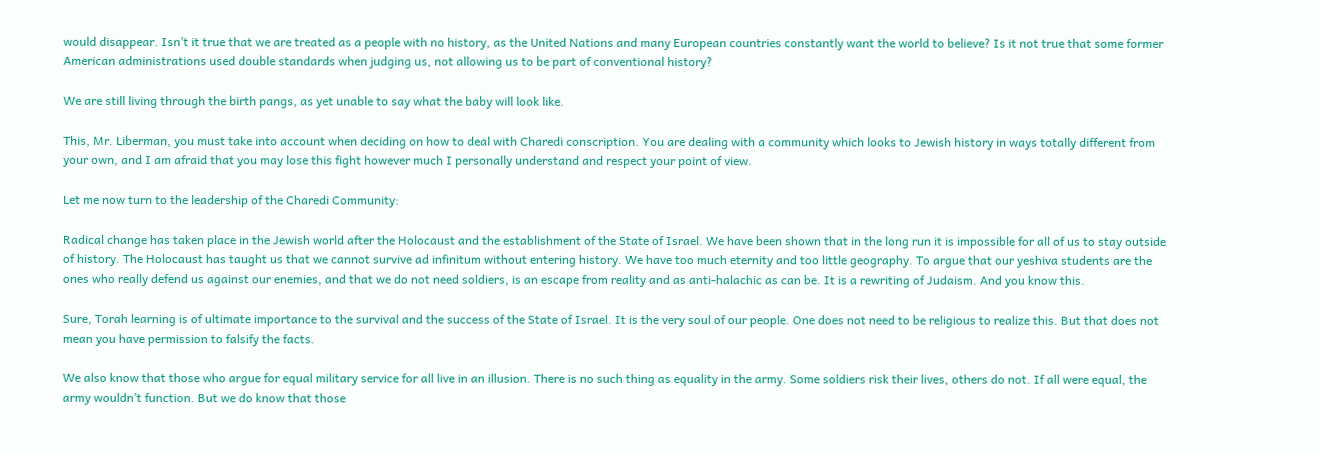would disappear. Isn’t it true that we are treated as a people with no history, as the United Nations and many European countries constantly want the world to believe? Is it not true that some former American administrations used double standards when judging us, not allowing us to be part of conventional history?

We are still living through the birth pangs, as yet unable to say what the baby will look like.

This, Mr. Liberman, you must take into account when deciding on how to deal with Charedi conscription. You are dealing with a community which looks to Jewish history in ways totally different from your own, and I am afraid that you may lose this fight however much I personally understand and respect your point of view.

Let me now turn to the leadership of the Charedi Community:

Radical change has taken place in the Jewish world after the Holocaust and the establishment of the State of Israel. We have been shown that in the long run it is impossible for all of us to stay outside of history. The Holocaust has taught us that we cannot survive ad infinitum without entering history. We have too much eternity and too little geography. To argue that our yeshiva students are the ones who really defend us against our enemies, and that we do not need soldiers, is an escape from reality and as anti-halachic as can be. It is a rewriting of Judaism. And you know this.

Sure, Torah learning is of ultimate importance to the survival and the success of the State of Israel. It is the very soul of our people. One does not need to be religious to realize this. But that does not mean you have permission to falsify the facts.

We also know that those who argue for equal military service for all live in an illusion. There is no such thing as equality in the army. Some soldiers risk their lives, others do not. If all were equal, the army wouldn’t function. But we do know that those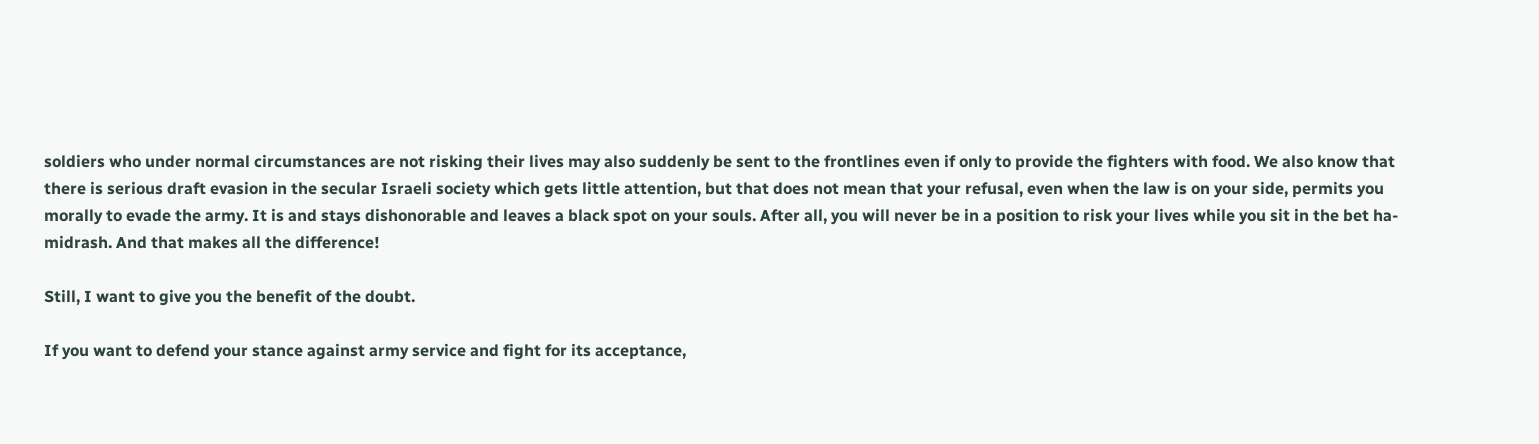soldiers who under normal circumstances are not risking their lives may also suddenly be sent to the frontlines even if only to provide the fighters with food. We also know that there is serious draft evasion in the secular Israeli society which gets little attention, but that does not mean that your refusal, even when the law is on your side, permits you morally to evade the army. It is and stays dishonorable and leaves a black spot on your souls. After all, you will never be in a position to risk your lives while you sit in the bet ha-midrash. And that makes all the difference!

Still, I want to give you the benefit of the doubt.

If you want to defend your stance against army service and fight for its acceptance,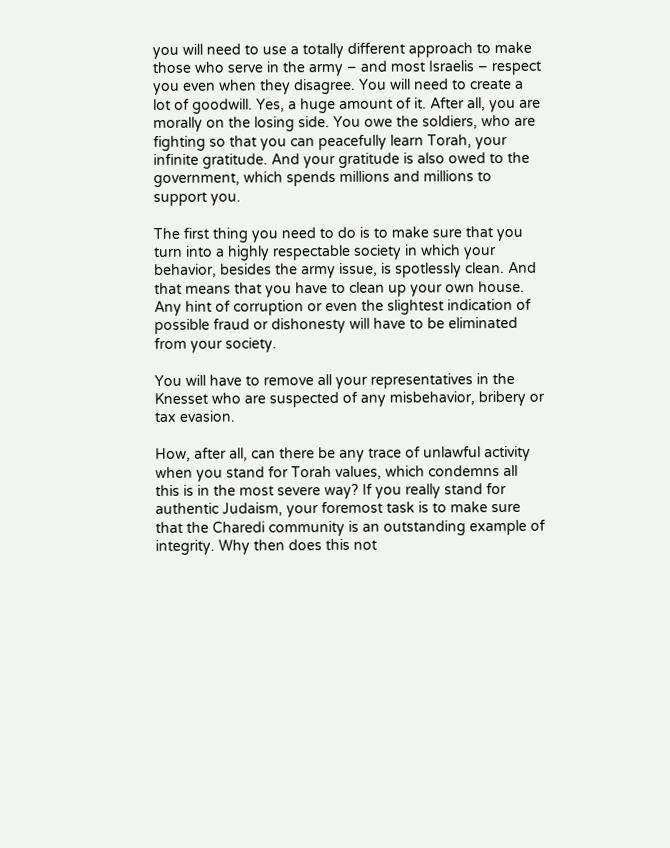you will need to use a totally different approach to make those who serve in the army – and most Israelis – respect you even when they disagree. You will need to create a lot of goodwill. Yes, a huge amount of it. After all, you are morally on the losing side. You owe the soldiers, who are fighting so that you can peacefully learn Torah, your infinite gratitude. And your gratitude is also owed to the government, which spends millions and millions to support you.

The first thing you need to do is to make sure that you turn into a highly respectable society in which your behavior, besides the army issue, is spotlessly clean. And that means that you have to clean up your own house. Any hint of corruption or even the slightest indication of possible fraud or dishonesty will have to be eliminated from your society.

You will have to remove all your representatives in the Knesset who are suspected of any misbehavior, bribery or tax evasion.

How, after all, can there be any trace of unlawful activity when you stand for Torah values, which condemns all this is in the most severe way? If you really stand for authentic Judaism, your foremost task is to make sure that the Charedi community is an outstanding example of integrity. Why then does this not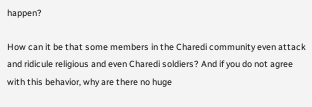happen?

How can it be that some members in the Charedi community even attack and ridicule religious and even Charedi soldiers? And if you do not agree with this behavior, why are there no huge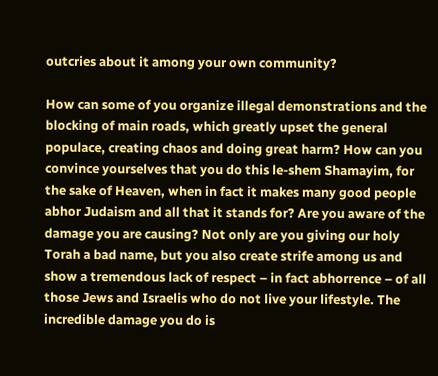outcries about it among your own community?

How can some of you organize illegal demonstrations and the blocking of main roads, which greatly upset the general populace, creating chaos and doing great harm? How can you convince yourselves that you do this le-shem Shamayim, for the sake of Heaven, when in fact it makes many good people abhor Judaism and all that it stands for? Are you aware of the damage you are causing? Not only are you giving our holy Torah a bad name, but you also create strife among us and show a tremendous lack of respect – in fact abhorrence – of all those Jews and Israelis who do not live your lifestyle. The incredible damage you do is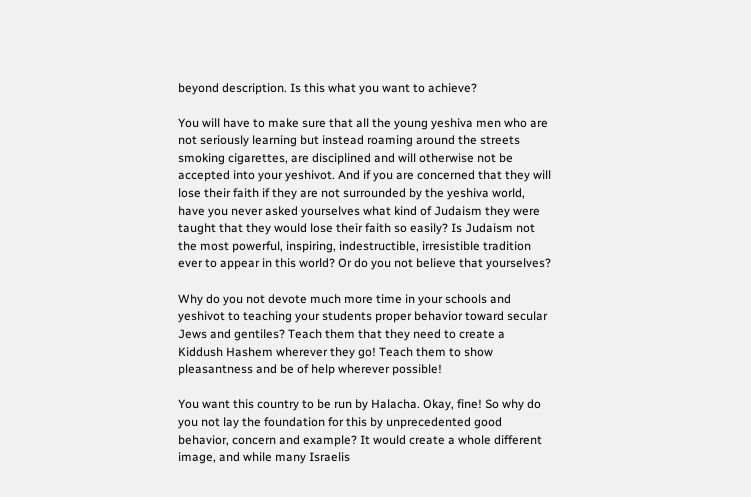beyond description. Is this what you want to achieve?

You will have to make sure that all the young yeshiva men who are not seriously learning but instead roaming around the streets smoking cigarettes, are disciplined and will otherwise not be accepted into your yeshivot. And if you are concerned that they will lose their faith if they are not surrounded by the yeshiva world, have you never asked yourselves what kind of Judaism they were taught that they would lose their faith so easily? Is Judaism not the most powerful, inspiring, indestructible, irresistible tradition ever to appear in this world? Or do you not believe that yourselves?

Why do you not devote much more time in your schools and yeshivot to teaching your students proper behavior toward secular Jews and gentiles? Teach them that they need to create a Kiddush Hashem wherever they go! Teach them to show pleasantness and be of help wherever possible!

You want this country to be run by Halacha. Okay, fine! So why do you not lay the foundation for this by unprecedented good behavior, concern and example? It would create a whole different image, and while many Israelis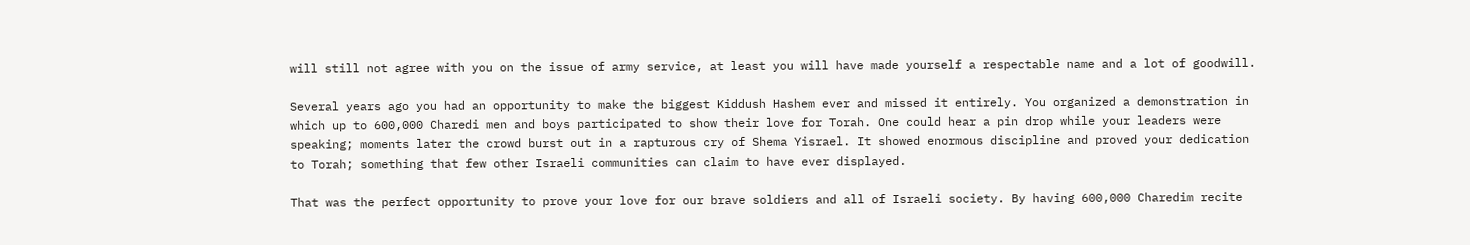will still not agree with you on the issue of army service, at least you will have made yourself a respectable name and a lot of goodwill.

Several years ago you had an opportunity to make the biggest Kiddush Hashem ever and missed it entirely. You organized a demonstration in which up to 600,000 Charedi men and boys participated to show their love for Torah. One could hear a pin drop while your leaders were speaking; moments later the crowd burst out in a rapturous cry of Shema Yisrael. It showed enormous discipline and proved your dedication to Torah; something that few other Israeli communities can claim to have ever displayed.

That was the perfect opportunity to prove your love for our brave soldiers and all of Israeli society. By having 600,000 Charedim recite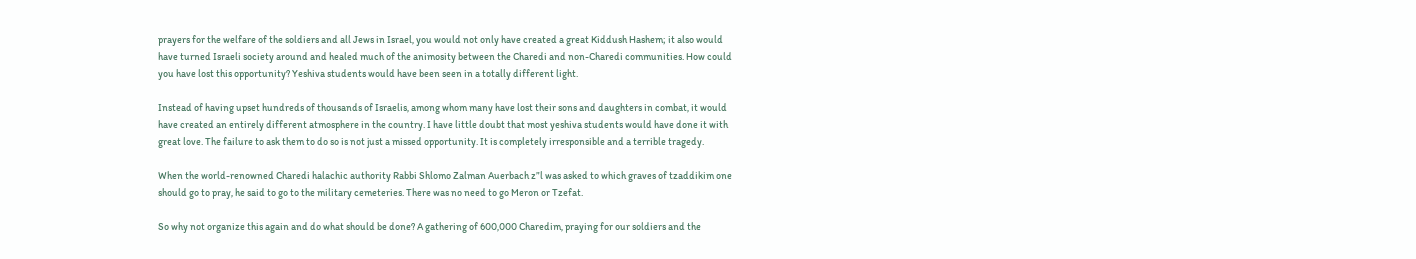prayers for the welfare of the soldiers and all Jews in Israel, you would not only have created a great Kiddush Hashem; it also would have turned Israeli society around and healed much of the animosity between the Charedi and non-Charedi communities. How could you have lost this opportunity? Yeshiva students would have been seen in a totally different light.

Instead of having upset hundreds of thousands of Israelis, among whom many have lost their sons and daughters in combat, it would have created an entirely different atmosphere in the country. I have little doubt that most yeshiva students would have done it with great love. The failure to ask them to do so is not just a missed opportunity. It is completely irresponsible and a terrible tragedy.

When the world-renowned Charedi halachic authority Rabbi Shlomo Zalman Auerbach z”l was asked to which graves of tzaddikim one should go to pray, he said to go to the military cemeteries. There was no need to go Meron or Tzefat.

So why not organize this again and do what should be done? A gathering of 600,000 Charedim, praying for our soldiers and the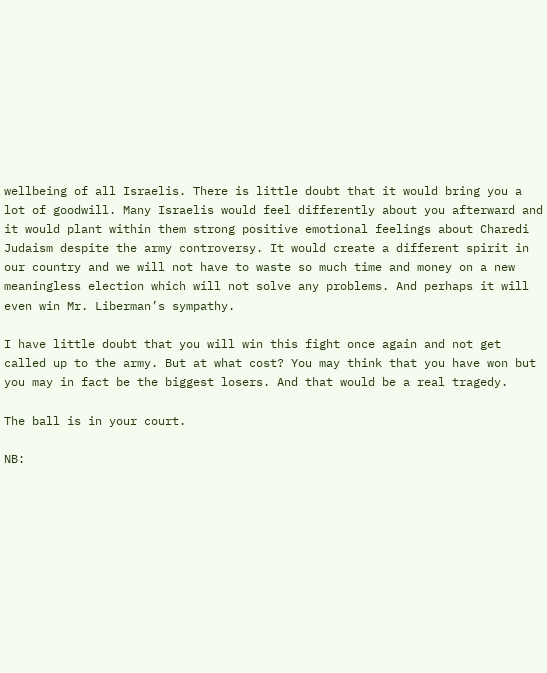wellbeing of all Israelis. There is little doubt that it would bring you a lot of goodwill. Many Israelis would feel differently about you afterward and it would plant within them strong positive emotional feelings about Charedi Judaism despite the army controversy. It would create a different spirit in our country and we will not have to waste so much time and money on a new meaningless election which will not solve any problems. And perhaps it will even win Mr. Liberman’s sympathy.

I have little doubt that you will win this fight once again and not get called up to the army. But at what cost? You may think that you have won but you may in fact be the biggest losers. And that would be a real tragedy.

The ball is in your court.

NB: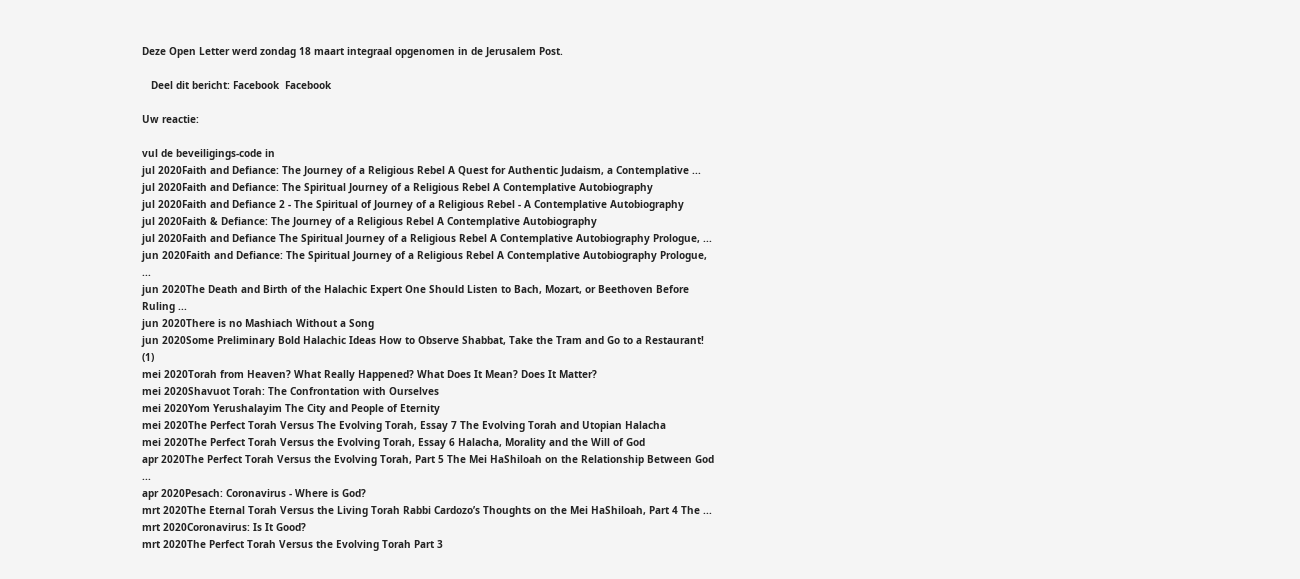Deze Open Letter werd zondag 18 maart integraal opgenomen in de Jerusalem Post.

   Deel dit bericht: Facebook  Facebook

Uw reactie:

vul de beveiligings-code in
jul 2020Faith and Defiance: The Journey of a Religious Rebel A Quest for Authentic Judaism, a Contemplative ...
jul 2020Faith and Defiance: The Spiritual Journey of a Religious Rebel A Contemplative Autobiography
jul 2020Faith and Defiance 2 - The Spiritual of Journey of a Religious Rebel - A Contemplative Autobiography
jul 2020Faith & Defiance: The Journey of a Religious Rebel A Contemplative Autobiography
jul 2020Faith and Defiance The Spiritual Journey of a Religious Rebel A Contemplative Autobiography Prologue, ...
jun 2020Faith and Defiance: The Spiritual Journey of a Religious Rebel A Contemplative Autobiography Prologue, ...
jun 2020The Death and Birth of the Halachic Expert One Should Listen to Bach, Mozart, or Beethoven Before Ruling ...
jun 2020There is no Mashiach Without a Song
jun 2020Some Preliminary Bold Halachic Ideas How to Observe Shabbat, Take the Tram and Go to a Restaurant! (1)
mei 2020Torah from Heaven? What Really Happened? What Does It Mean? Does It Matter?
mei 2020Shavuot Torah: The Confrontation with Ourselves
mei 2020Yom Yerushalayim The City and People of Eternity
mei 2020The Perfect Torah Versus The Evolving Torah, Essay 7 The Evolving Torah and Utopian Halacha
mei 2020The Perfect Torah Versus the Evolving Torah, Essay 6 Halacha, Morality and the Will of God
apr 2020The Perfect Torah Versus the Evolving Torah, Part 5 The Mei HaShiloah on the Relationship Between God ...
apr 2020Pesach: Coronavirus - Where is God?
mrt 2020The Eternal Torah Versus the Living Torah Rabbi Cardozo’s Thoughts on the Mei HaShiloah, Part 4 The ...
mrt 2020Coronavirus: Is It Good?
mrt 2020The Perfect Torah Versus the Evolving Torah Part 3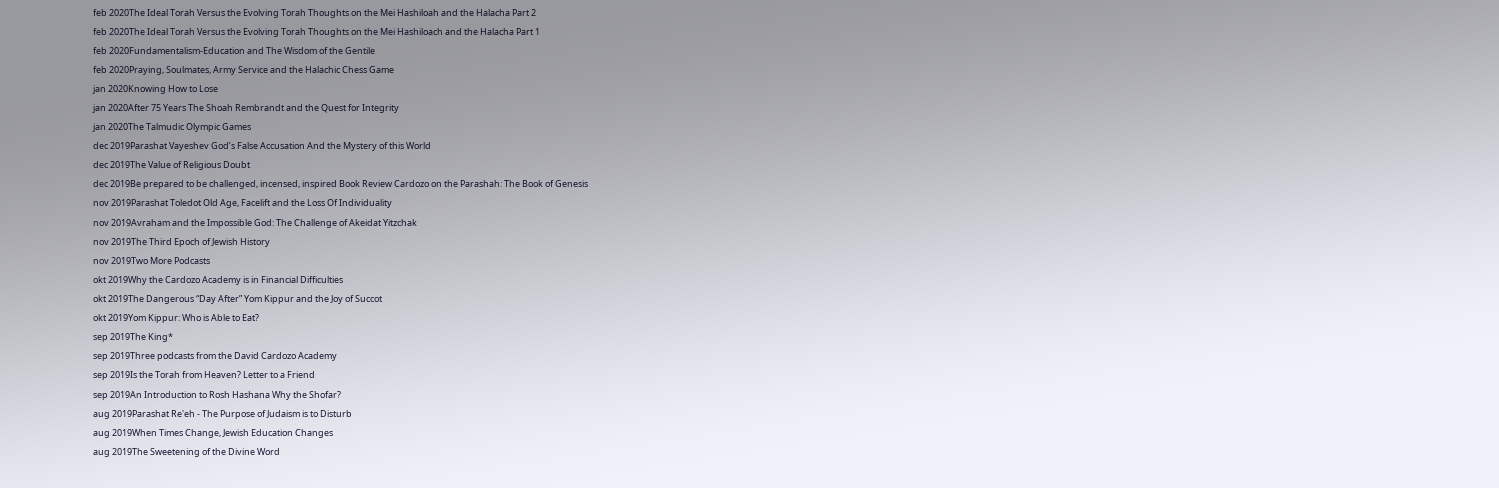feb 2020The Ideal Torah Versus the Evolving Torah Thoughts on the Mei Hashiloah and the Halacha Part 2
feb 2020The Ideal Torah Versus the Evolving Torah Thoughts on the Mei Hashiloach and the Halacha Part 1
feb 2020Fundamentalism-Education and The Wisdom of the Gentile
feb 2020Praying, Soulmates, Army Service and the Halachic Chess Game
jan 2020Knowing How to Lose
jan 2020After 75 Years The Shoah Rembrandt and the Quest for Integrity
jan 2020The Talmudic Olympic Games
dec 2019Parashat Vayeshev God’s False Accusation And the Mystery of this World
dec 2019The Value of Religious Doubt
dec 2019Be prepared to be challenged, incensed, inspired Book Review Cardozo on the Parashah: The Book of Genesis
nov 2019Parashat Toledot Old Age, Facelift and the Loss Of Individuality
nov 2019Avraham and the Impossible God: The Challenge of Akeidat Yitzchak
nov 2019The Third Epoch of Jewish History
nov 2019Two More Podcasts
okt 2019Why the Cardozo Academy is in Financial Difficulties
okt 2019The Dangerous “Day After” Yom Kippur and the Joy of Succot
okt 2019Yom Kippur: Who is Able to Eat?
sep 2019The King*
sep 2019Three podcasts from the David Cardozo Academy
sep 2019Is the Torah from Heaven? Letter to a Friend
sep 2019An Introduction to Rosh Hashana Why the Shofar?
aug 2019Parashat Re'eh - The Purpose of Judaism is to Disturb
aug 2019When Times Change, Jewish Education Changes
aug 2019The Sweetening of the Divine Word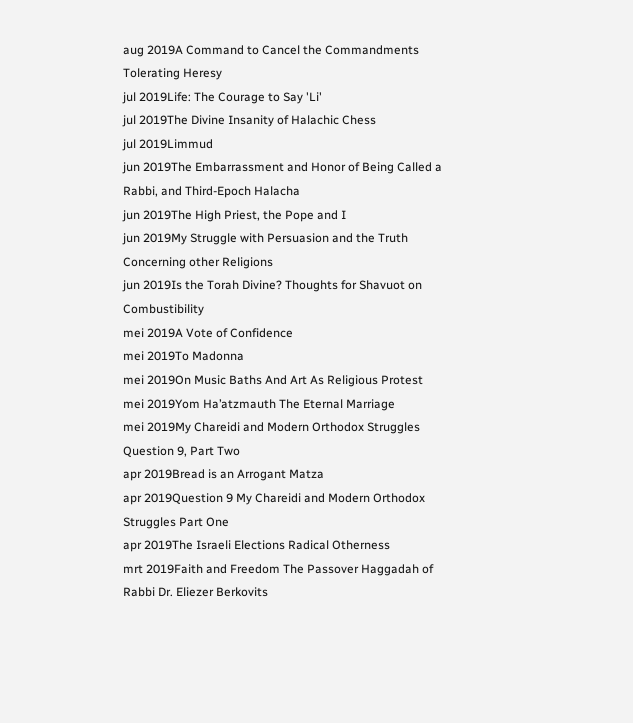aug 2019A Command to Cancel the Commandments Tolerating Heresy
jul 2019Life: The Courage to Say 'Li'
jul 2019The Divine Insanity of Halachic Chess
jul 2019Limmud
jun 2019The Embarrassment and Honor of Being Called a Rabbi, and Third-Epoch Halacha
jun 2019The High Priest, the Pope and I
jun 2019My Struggle with Persuasion and the Truth Concerning other Religions
jun 2019Is the Torah Divine? Thoughts for Shavuot on Combustibility
mei 2019A Vote of Confidence
mei 2019To Madonna
mei 2019On Music Baths And Art As Religious Protest
mei 2019Yom Ha’atzmauth The Eternal Marriage
mei 2019My Chareidi and Modern Orthodox Struggles Question 9, Part Two
apr 2019Bread is an Arrogant Matza
apr 2019Question 9 My Chareidi and Modern Orthodox Struggles Part One
apr 2019The Israeli Elections Radical Otherness
mrt 2019Faith and Freedom The Passover Haggadah of Rabbi Dr. Eliezer Berkovits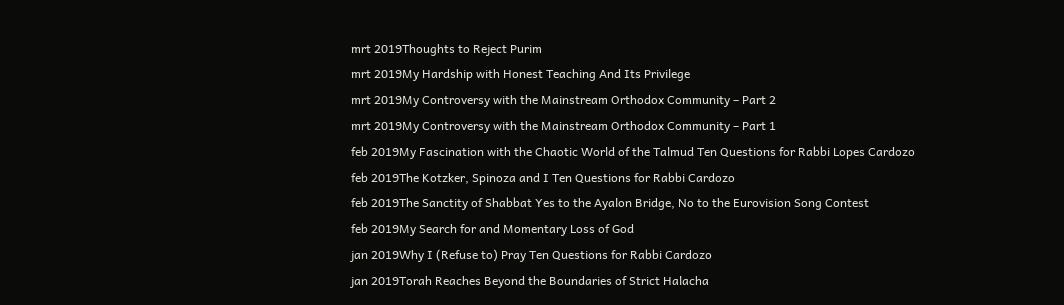mrt 2019Thoughts to Reject Purim
mrt 2019My Hardship with Honest Teaching And Its Privilege
mrt 2019My Controversy with the Mainstream Orthodox Community – Part 2
mrt 2019My Controversy with the Mainstream Orthodox Community – Part 1
feb 2019My Fascination with the Chaotic World of the Talmud Ten Questions for Rabbi Lopes Cardozo
feb 2019The Kotzker, Spinoza and I Ten Questions for Rabbi Cardozo
feb 2019The Sanctity of Shabbat Yes to the Ayalon Bridge, No to the Eurovision Song Contest
feb 2019My Search for and Momentary Loss of God
jan 2019Why I (Refuse to) Pray Ten Questions for Rabbi Cardozo
jan 2019Torah Reaches Beyond the Boundaries of Strict Halacha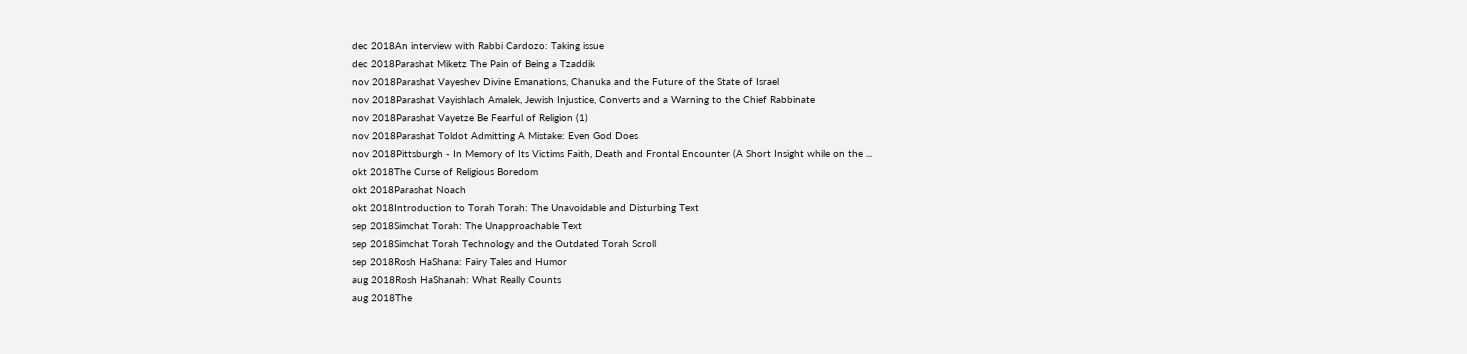dec 2018An interview with Rabbi Cardozo: Taking issue
dec 2018Parashat Miketz The Pain of Being a Tzaddik
nov 2018Parashat Vayeshev Divine Emanations, Chanuka and the Future of the State of Israel
nov 2018Parashat Vayishlach Amalek, Jewish Injustice, Converts and a Warning to the Chief Rabbinate
nov 2018Parashat Vayetze Be Fearful of Religion (1)
nov 2018Parashat Toldot Admitting A Mistake: Even God Does
nov 2018Pittsburgh - In Memory of Its Victims Faith, Death and Frontal Encounter (A Short Insight while on the ...
okt 2018The Curse of Religious Boredom
okt 2018Parashat Noach
okt 2018Introduction to Torah Torah: The Unavoidable and Disturbing Text
sep 2018Simchat Torah: The Unapproachable Text
sep 2018Simchat Torah Technology and the Outdated Torah Scroll
sep 2018Rosh HaShana: Fairy Tales and Humor
aug 2018Rosh HaShanah: What Really Counts
aug 2018The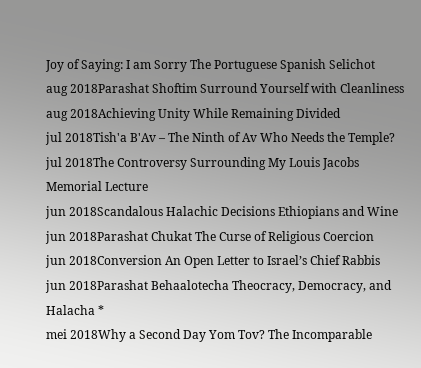Joy of Saying: I am Sorry The Portuguese Spanish Selichot
aug 2018Parashat Shoftim Surround Yourself with Cleanliness
aug 2018Achieving Unity While Remaining Divided
jul 2018Tish'a B'Av – The Ninth of Av Who Needs the Temple?
jul 2018The Controversy Surrounding My Louis Jacobs Memorial Lecture
jun 2018Scandalous Halachic Decisions Ethiopians and Wine
jun 2018Parashat Chukat The Curse of Religious Coercion
jun 2018Conversion An Open Letter to Israel’s Chief Rabbis
jun 2018Parashat Behaalotecha Theocracy, Democracy, and Halacha *
mei 2018Why a Second Day Yom Tov? The Incomparable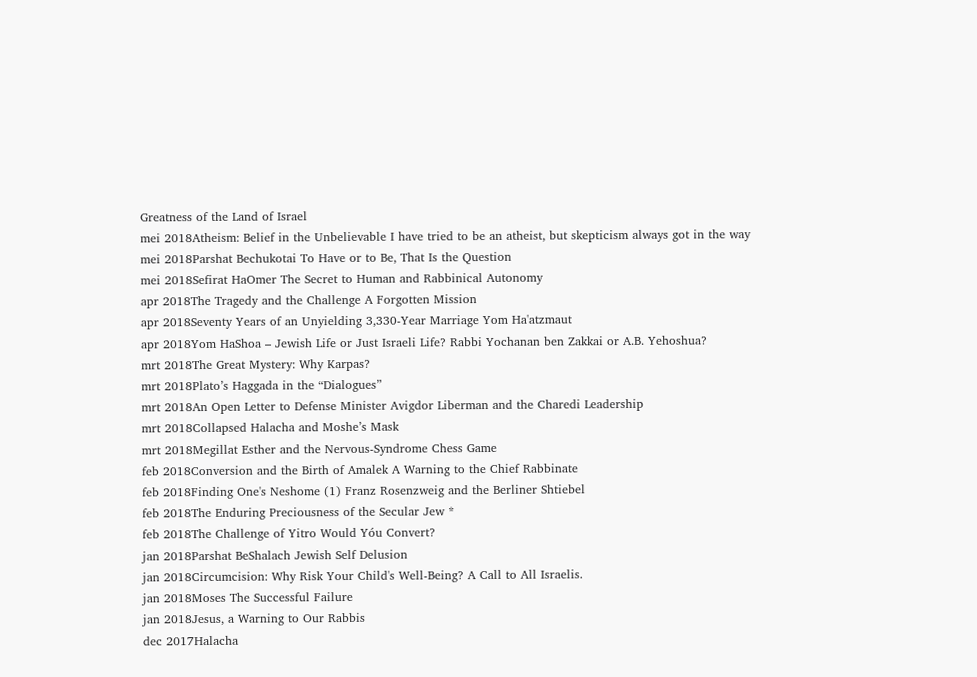Greatness of the Land of Israel
mei 2018Atheism: Belief in the Unbelievable I have tried to be an atheist, but skepticism always got in the way
mei 2018Parshat Bechukotai To Have or to Be, That Is the Question
mei 2018Sefirat HaOmer The Secret to Human and Rabbinical Autonomy
apr 2018The Tragedy and the Challenge A Forgotten Mission
apr 2018Seventy Years of an Unyielding 3,330-Year Marriage Yom Ha'atzmaut
apr 2018Yom HaShoa – Jewish Life or Just Israeli Life? Rabbi Yochanan ben Zakkai or A.B. Yehoshua?
mrt 2018The Great Mystery: Why Karpas?
mrt 2018Plato’s Haggada in the “Dialogues”
mrt 2018An Open Letter to Defense Minister Avigdor Liberman and the Charedi Leadership
mrt 2018Collapsed Halacha and Moshe’s Mask
mrt 2018Megillat Esther and the Nervous-Syndrome Chess Game
feb 2018Conversion and the Birth of Amalek A Warning to the Chief Rabbinate
feb 2018Finding One's Neshome (1) Franz Rosenzweig and the Berliner Shtiebel
feb 2018The Enduring Preciousness of the Secular Jew *
feb 2018The Challenge of Yitro Would Yóu Convert?
jan 2018Parshat BeShalach Jewish Self Delusion
jan 2018Circumcision: Why Risk Your Child's Well-Being? A Call to All Israelis.
jan 2018Moses The Successful Failure
jan 2018Jesus, a Warning to Our Rabbis
dec 2017Halacha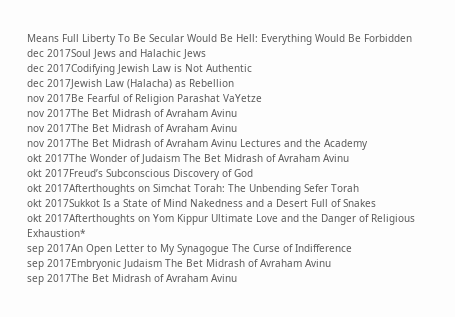Means Full Liberty To Be Secular Would Be Hell: Everything Would Be Forbidden
dec 2017Soul Jews and Halachic Jews
dec 2017Codifying Jewish Law is Not Authentic
dec 2017Jewish Law (Halacha) as Rebellion
nov 2017Be Fearful of Religion Parashat VaYetze
nov 2017The Bet Midrash of Avraham Avinu
nov 2017The Bet Midrash of Avraham Avinu
nov 2017The Bet Midrash of Avraham Avinu Lectures and the Academy
okt 2017The Wonder of Judaism The Bet Midrash of Avraham Avinu
okt 2017Freud’s Subconscious Discovery of God
okt 2017Afterthoughts on Simchat Torah: The Unbending Sefer Torah
okt 2017Sukkot Is a State of Mind Nakedness and a Desert Full of Snakes
okt 2017Afterthoughts on Yom Kippur Ultimate Love and the Danger of Religious Exhaustion*
sep 2017An Open Letter to My Synagogue The Curse of Indifference
sep 2017Embryonic Judaism The Bet Midrash of Avraham Avinu
sep 2017The Bet Midrash of Avraham Avinu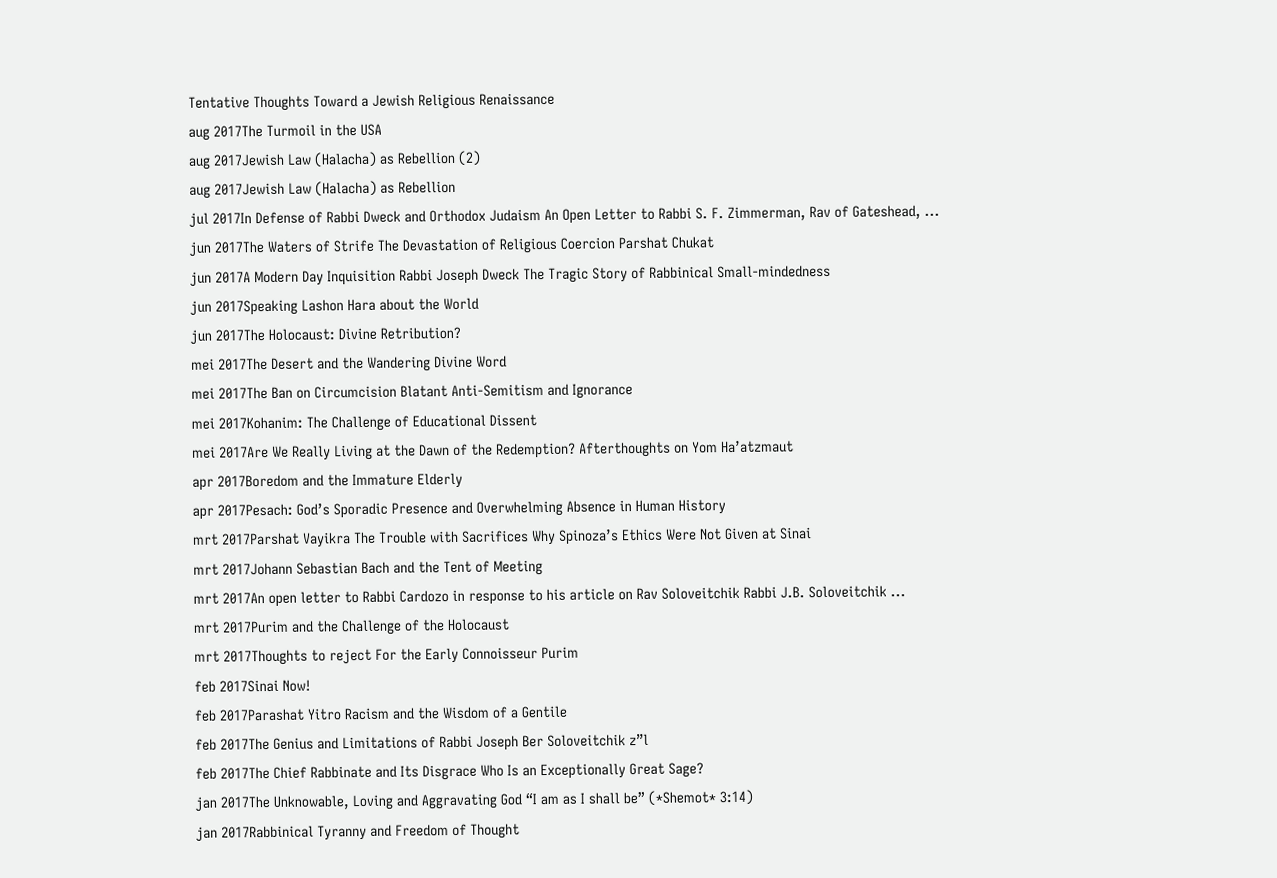Tentative Thoughts Toward a Jewish Religious Renaissance
aug 2017The Turmoil in the USA
aug 2017Jewish Law (Halacha) as Rebellion (2)
aug 2017Jewish Law (Halacha) as Rebellion
jul 2017In Defense of Rabbi Dweck and Orthodox Judaism An Open Letter to Rabbi S. F. Zimmerman, Rav of Gateshead, ...
jun 2017The Waters of Strife The Devastation of Religious Coercion Parshat Chukat
jun 2017A Modern Day Inquisition Rabbi Joseph Dweck The Tragic Story of Rabbinical Small-mindedness
jun 2017Speaking Lashon Hara about the World
jun 2017The Holocaust: Divine Retribution?
mei 2017The Desert and the Wandering Divine Word
mei 2017The Ban on Circumcision Blatant Anti-Semitism and Ignorance
mei 2017Kohanim: The Challenge of Educational Dissent
mei 2017Are We Really Living at the Dawn of the Redemption? Afterthoughts on Yom Ha’atzmaut
apr 2017Boredom and the Immature Elderly
apr 2017Pesach: God’s Sporadic Presence and Overwhelming Absence in Human History
mrt 2017Parshat Vayikra The Trouble with Sacrifices Why Spinoza’s Ethics Were Not Given at Sinai
mrt 2017Johann Sebastian Bach and the Tent of Meeting
mrt 2017An open letter to Rabbi Cardozo in response to his article on Rav Soloveitchik Rabbi J.B. Soloveitchik ...
mrt 2017Purim and the Challenge of the Holocaust
mrt 2017Thoughts to reject For the Early Connoisseur Purim
feb 2017Sinai Now!
feb 2017Parashat Yitro Racism and the Wisdom of a Gentile
feb 2017The Genius and Limitations of Rabbi Joseph Ber Soloveitchik z”l
feb 2017The Chief Rabbinate and Its Disgrace Who Is an Exceptionally Great Sage?
jan 2017The Unknowable, Loving and Aggravating God “I am as I shall be” (*Shemot* 3:14)
jan 2017Rabbinical Tyranny and Freedom of Thought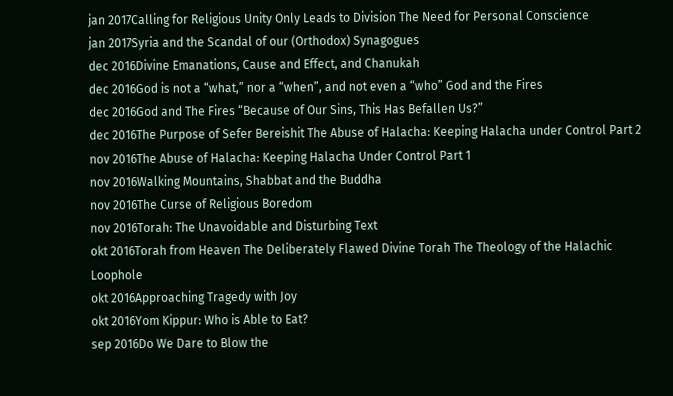jan 2017Calling for Religious Unity Only Leads to Division The Need for Personal Conscience
jan 2017Syria and the Scandal of our (Orthodox) Synagogues
dec 2016Divine Emanations, Cause and Effect, and Chanukah
dec 2016God is not a “what,” nor a “when”, and not even a “who” God and the Fires
dec 2016God and The Fires “Because of Our Sins, This Has Befallen Us?”
dec 2016The Purpose of Sefer Bereishit The Abuse of Halacha: Keeping Halacha under Control Part 2
nov 2016The Abuse of Halacha: Keeping Halacha Under Control Part 1
nov 2016Walking Mountains, Shabbat and the Buddha
nov 2016The Curse of Religious Boredom
nov 2016Torah: The Unavoidable and Disturbing Text
okt 2016Torah from Heaven The Deliberately Flawed Divine Torah The Theology of the Halachic Loophole
okt 2016Approaching Tragedy with Joy
okt 2016Yom Kippur: Who is Able to Eat?
sep 2016Do We Dare to Blow the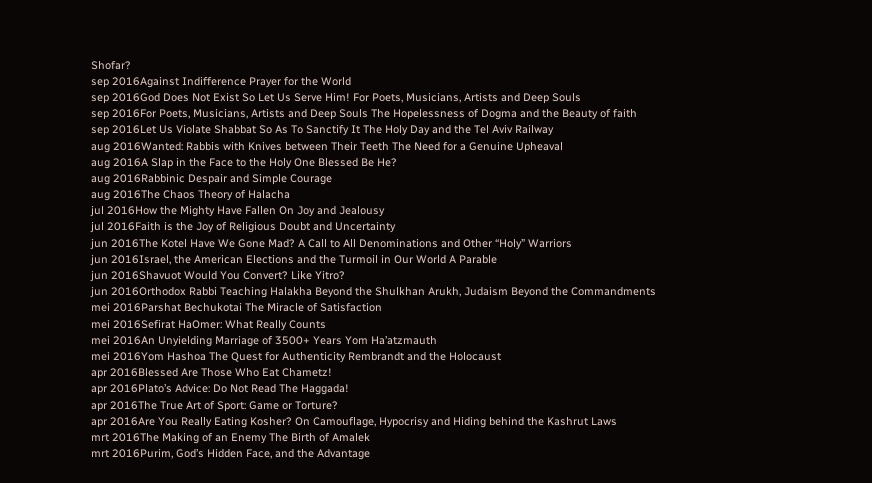Shofar?
sep 2016Against Indifference Prayer for the World
sep 2016God Does Not Exist So Let Us Serve Him! For Poets, Musicians, Artists and Deep Souls
sep 2016For Poets, Musicians, Artists and Deep Souls The Hopelessness of Dogma and the Beauty of faith
sep 2016Let Us Violate Shabbat So As To Sanctify It The Holy Day and the Tel Aviv Railway
aug 2016Wanted: Rabbis with Knives between Their Teeth The Need for a Genuine Upheaval
aug 2016A Slap in the Face to the Holy One Blessed Be He?
aug 2016Rabbinic Despair and Simple Courage
aug 2016The Chaos Theory of Halacha
jul 2016How the Mighty Have Fallen On Joy and Jealousy
jul 2016Faith is the Joy of Religious Doubt and Uncertainty
jun 2016The Kotel Have We Gone Mad? A Call to All Denominations and Other “Holy” Warriors
jun 2016Israel, the American Elections and the Turmoil in Our World A Parable
jun 2016Shavuot Would You Convert? Like Yitro?
jun 2016Orthodox Rabbi Teaching Halakha Beyond the Shulkhan Arukh, Judaism Beyond the Commandments
mei 2016Parshat Bechukotai The Miracle of Satisfaction
mei 2016Sefirat HaOmer: What Really Counts
mei 2016An Unyielding Marriage of 3500+ Years Yom Ha’atzmauth
mei 2016Yom Hashoa The Quest for Authenticity Rembrandt and the Holocaust
apr 2016Blessed Are Those Who Eat Chametz!
apr 2016Plato’s Advice: Do Not Read The Haggada!
apr 2016The True Art of Sport: Game or Torture?
apr 2016Are You Really Eating Kosher? On Camouflage, Hypocrisy and Hiding behind the Kashrut Laws
mrt 2016The Making of an Enemy The Birth of Amalek
mrt 2016Purim, God’s Hidden Face, and the Advantage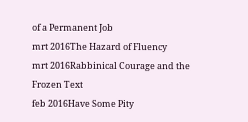of a Permanent Job
mrt 2016The Hazard of Fluency
mrt 2016Rabbinical Courage and the Frozen Text
feb 2016Have Some Pity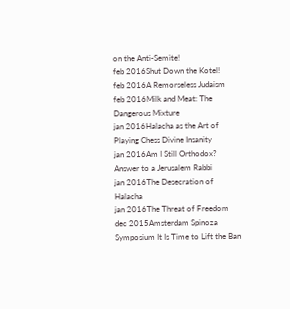on the Anti-Semite!
feb 2016Shut Down the Kotel!
feb 2016A Remorseless Judaism
feb 2016Milk and Meat: The Dangerous Mixture
jan 2016Halacha as the Art of Playing Chess Divine Insanity
jan 2016Am I Still Orthodox? Answer to a Jerusalem Rabbi
jan 2016The Desecration of Halacha
jan 2016The Threat of Freedom
dec 2015Amsterdam Spinoza Symposium It Is Time to Lift the Ban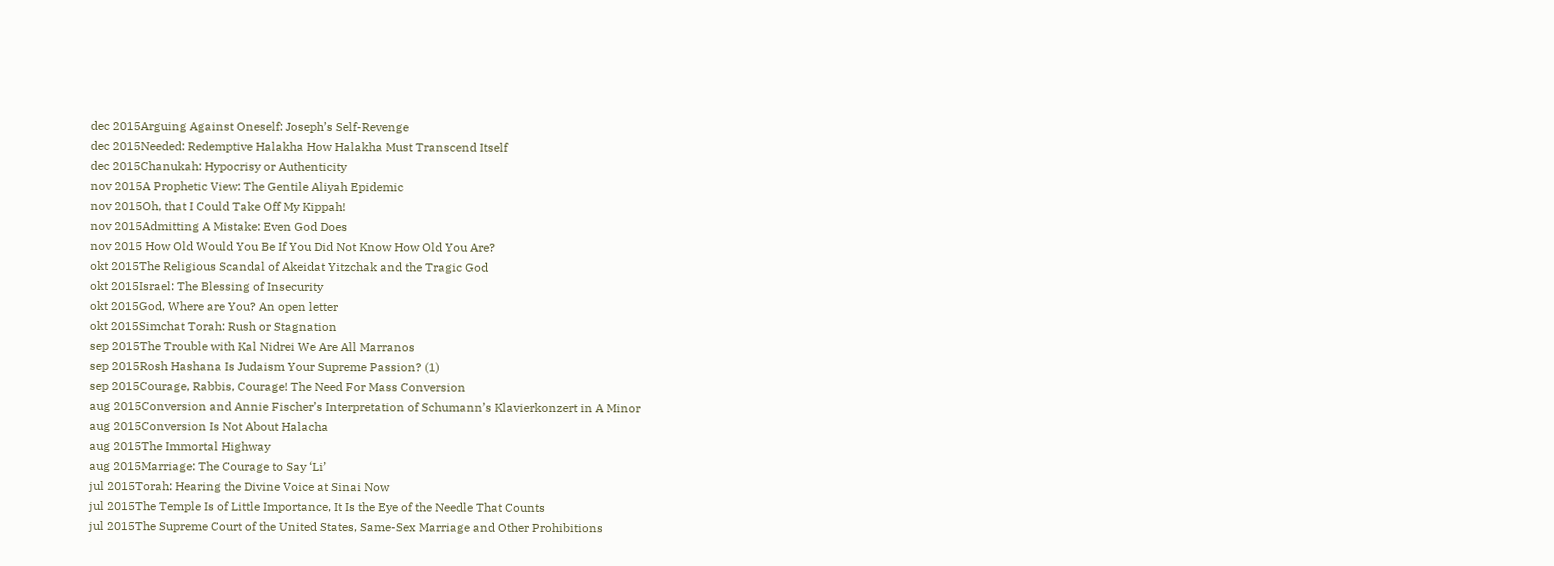dec 2015Arguing Against Oneself: Joseph’s Self-Revenge
dec 2015Needed: Redemptive Halakha How Halakha Must Transcend Itself
dec 2015Chanukah: Hypocrisy or Authenticity
nov 2015A Prophetic View: The Gentile Aliyah Epidemic
nov 2015Oh, that I Could Take Off My Kippah!
nov 2015Admitting A Mistake: Even God Does
nov 2015 How Old Would You Be If You Did Not Know How Old You Are?
okt 2015The Religious Scandal of Akeidat Yitzchak and the Tragic God
okt 2015Israel: The Blessing of Insecurity
okt 2015God, Where are You? An open letter
okt 2015Simchat Torah: Rush or Stagnation
sep 2015The Trouble with Kal Nidrei We Are All Marranos
sep 2015Rosh Hashana Is Judaism Your Supreme Passion? (1)
sep 2015Courage, Rabbis, Courage! The Need For Mass Conversion
aug 2015Conversion and Annie Fischer’s Interpretation of Schumann’s Klavierkonzert in A Minor
aug 2015Conversion Is Not About Halacha
aug 2015The Immortal Highway
aug 2015Marriage: The Courage to Say ‘Li’
jul 2015Torah: Hearing the Divine Voice at Sinai Now
jul 2015The Temple Is of Little Importance, It Is the Eye of the Needle That Counts
jul 2015The Supreme Court of the United States, Same-Sex Marriage and Other Prohibitions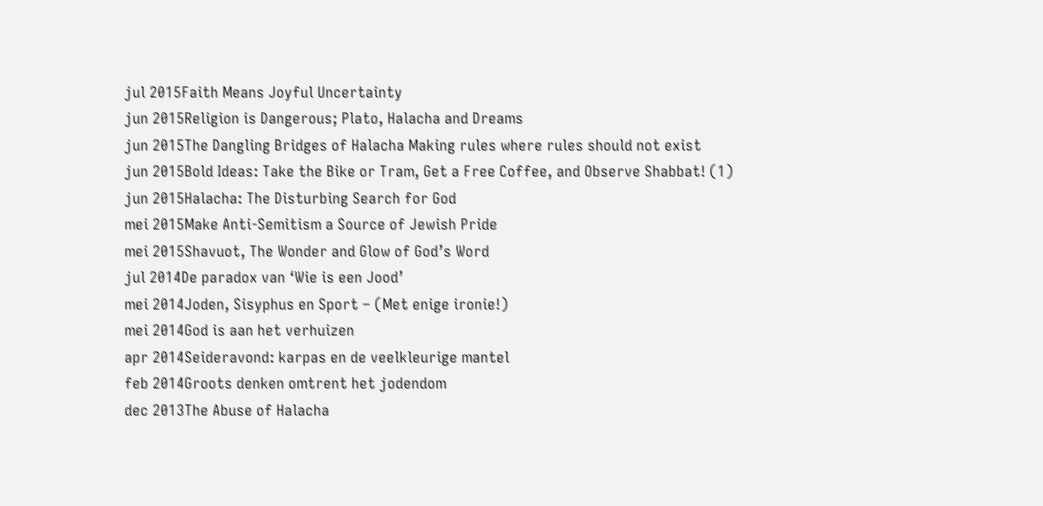jul 2015Faith Means Joyful Uncertainty
jun 2015Religion is Dangerous; Plato, Halacha and Dreams
jun 2015The Dangling Bridges of Halacha Making rules where rules should not exist
jun 2015Bold Ideas: Take the Bike or Tram, Get a Free Coffee, and Observe Shabbat! (1)
jun 2015Halacha: The Disturbing Search for God
mei 2015Make Anti-Semitism a Source of Jewish Pride
mei 2015Shavuot, The Wonder and Glow of God’s Word
jul 2014De paradox van ‘Wie is een Jood’
mei 2014Joden, Sisyphus en Sport – (Met enige ironie!)
mei 2014God is aan het verhuizen
apr 2014Seideravond: karpas en de veelkleurige mantel
feb 2014Groots denken omtrent het jodendom
dec 2013The Abuse of Halacha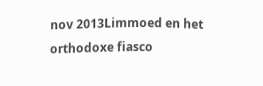nov 2013Limmoed en het orthodoxe fiasco